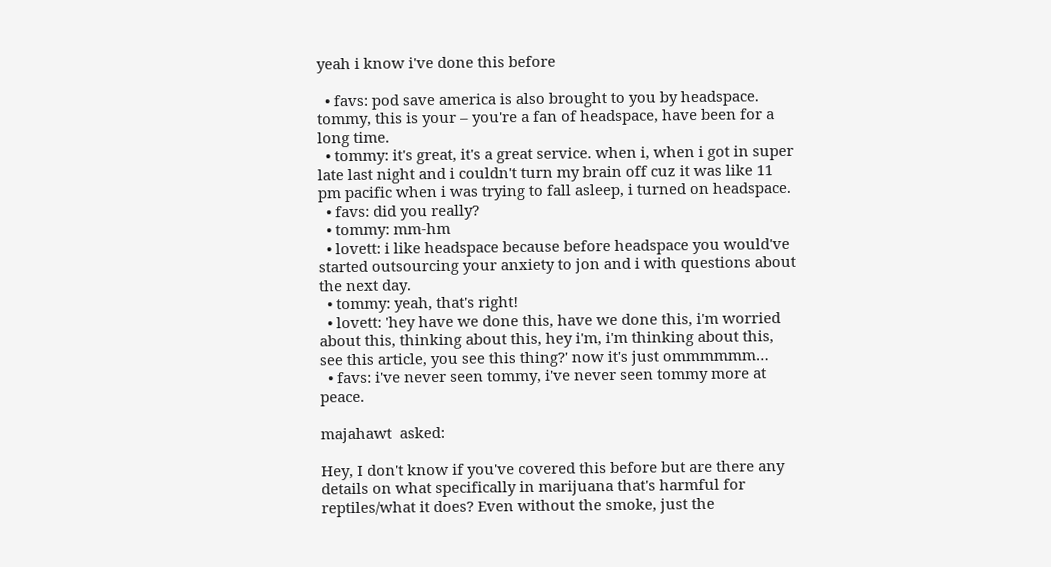yeah i know i've done this before

  • favs: pod save america is also brought to you by headspace. tommy, this is your – you're a fan of headspace, have been for a long time.
  • tommy: it's great, it's a great service. when i, when i got in super late last night and i couldn't turn my brain off cuz it was like 11 pm pacific when i was trying to fall asleep, i turned on headspace.
  • favs: did you really?
  • tommy: mm-hm
  • lovett: i like headspace because before headspace you would've started outsourcing your anxiety to jon and i with questions about the next day.
  • tommy: yeah, that's right!
  • lovett: 'hey have we done this, have we done this, i'm worried about this, thinking about this, hey i'm, i'm thinking about this, see this article, you see this thing?' now it's just ommmmmm…
  • favs: i've never seen tommy, i've never seen tommy more at peace.

majahawt  asked:

Hey, I don't know if you've covered this before but are there any details on what specifically in marijuana that's harmful for reptiles/what it does? Even without the smoke, just the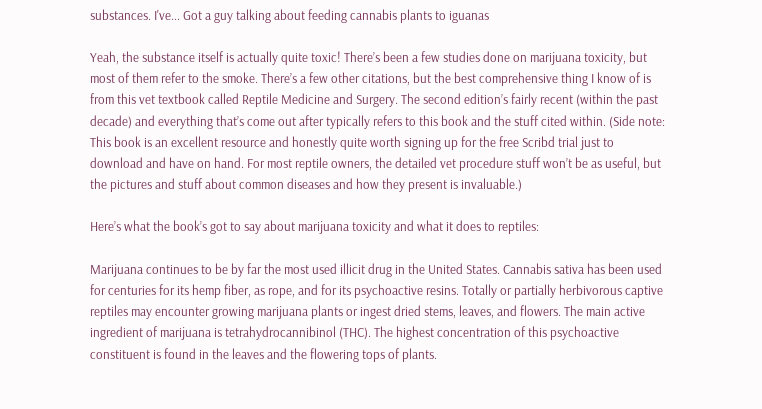substances. I've... Got a guy talking about feeding cannabis plants to iguanas

Yeah, the substance itself is actually quite toxic! There’s been a few studies done on marijuana toxicity, but most of them refer to the smoke. There’s a few other citations, but the best comprehensive thing I know of is from this vet textbook called Reptile Medicine and Surgery. The second edition’s fairly recent (within the past decade) and everything that’s come out after typically refers to this book and the stuff cited within. (Side note: This book is an excellent resource and honestly quite worth signing up for the free Scribd trial just to download and have on hand. For most reptile owners, the detailed vet procedure stuff won’t be as useful, but the pictures and stuff about common diseases and how they present is invaluable.)

Here’s what the book’s got to say about marijuana toxicity and what it does to reptiles:

Marijuana continues to be by far the most used illicit drug in the United States. Cannabis sativa has been used for centuries for its hemp fiber, as rope, and for its psychoactive resins. Totally or partially herbivorous captive reptiles may encounter growing marijuana plants or ingest dried stems, leaves, and flowers. The main active ingredient of marijuana is tetrahydrocannibinol (THC). The highest concentration of this psychoactive constituent is found in the leaves and the flowering tops of plants.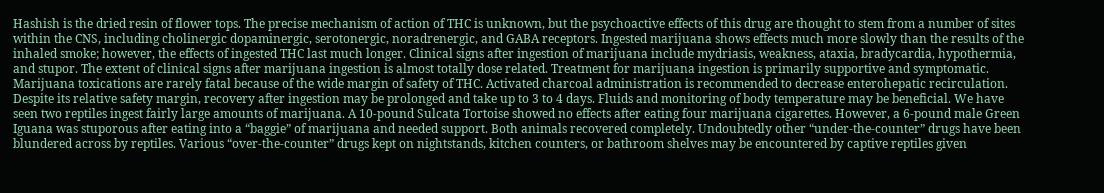Hashish is the dried resin of flower tops. The precise mechanism of action of THC is unknown, but the psychoactive effects of this drug are thought to stem from a number of sites within the CNS, including cholinergic dopaminergic, serotonergic, noradrenergic, and GABA receptors. Ingested marijuana shows effects much more slowly than the results of the inhaled smoke; however, the effects of ingested THC last much longer. Clinical signs after ingestion of marijuana include mydriasis, weakness, ataxia, bradycardia, hypothermia, and stupor. The extent of clinical signs after marijuana ingestion is almost totally dose related. Treatment for marijuana ingestion is primarily supportive and symptomatic. Marijuana toxications are rarely fatal because of the wide margin of safety of THC. Activated charcoal administration is recommended to decrease enterohepatic recirculation. Despite its relative safety margin, recovery after ingestion may be prolonged and take up to 3 to 4 days. Fluids and monitoring of body temperature may be beneficial. We have seen two reptiles ingest fairly large amounts of marijuana. A 10-pound Sulcata Tortoise showed no effects after eating four marijuana cigarettes. However, a 6-pound male Green Iguana was stuporous after eating into a “baggie” of marijuana and needed support. Both animals recovered completely. Undoubtedly other “under-the-counter” drugs have been blundered across by reptiles. Various “over-the-counter” drugs kept on nightstands, kitchen counters, or bathroom shelves may be encountered by captive reptiles given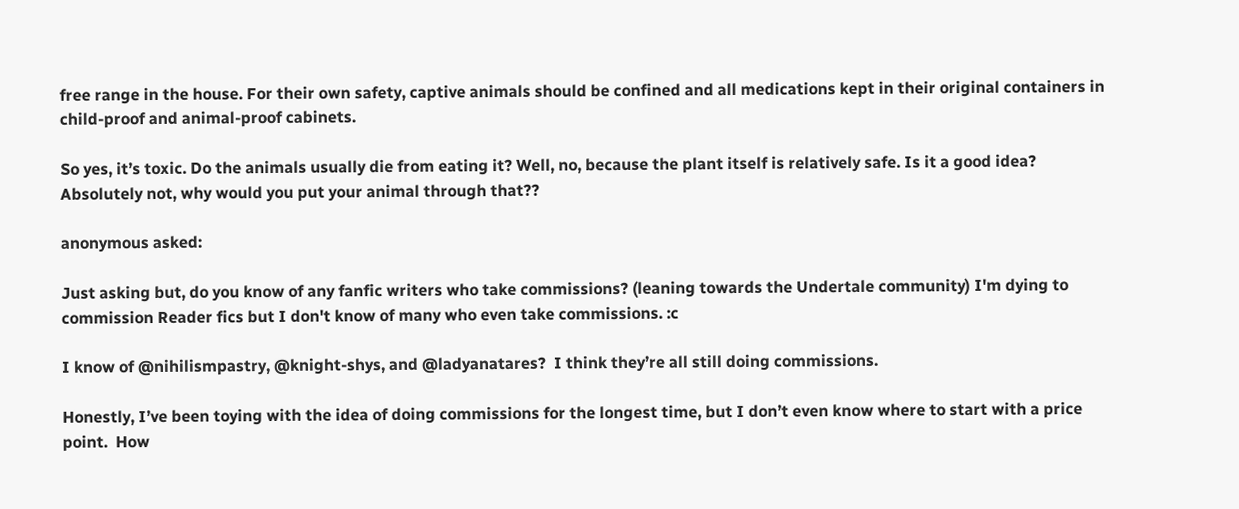free range in the house. For their own safety, captive animals should be confined and all medications kept in their original containers in child-proof and animal-proof cabinets.

So yes, it’s toxic. Do the animals usually die from eating it? Well, no, because the plant itself is relatively safe. Is it a good idea? Absolutely not, why would you put your animal through that??

anonymous asked:

Just asking but, do you know of any fanfic writers who take commissions? (leaning towards the Undertale community) I'm dying to commission Reader fics but I don't know of many who even take commissions. :c

I know of @nihilismpastry, @knight-shys, and @ladyanatares?  I think they’re all still doing commissions.

Honestly, I’ve been toying with the idea of doing commissions for the longest time, but I don’t even know where to start with a price point.  How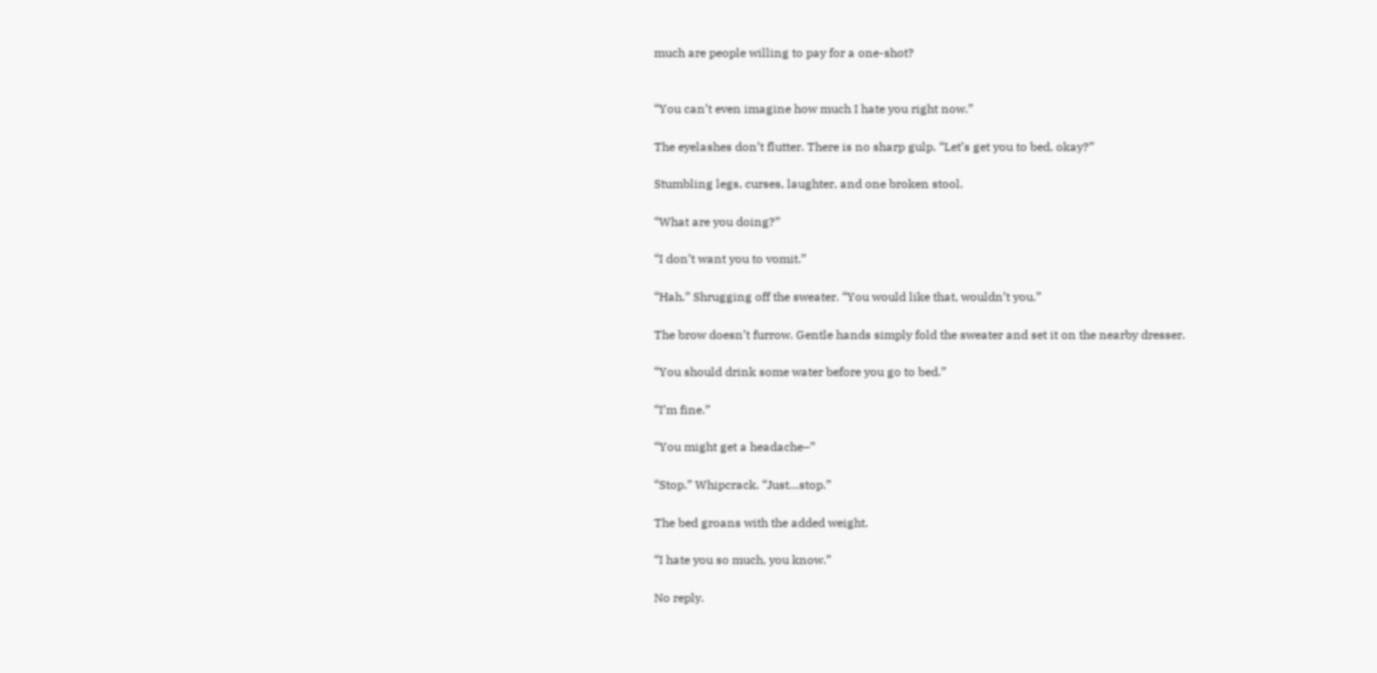much are people willing to pay for a one-shot?


“You can’t even imagine how much I hate you right now.”

The eyelashes don’t flutter. There is no sharp gulp. “Let’s get you to bed, okay?”

Stumbling legs, curses, laughter, and one broken stool.

“What are you doing?”

“I don’t want you to vomit.”

“Hah.” Shrugging off the sweater. “You would like that, wouldn’t you.”

The brow doesn’t furrow. Gentle hands simply fold the sweater and set it on the nearby dresser.

“You should drink some water before you go to bed.”

“I’m fine.”

“You might get a headache–”

“Stop.” Whipcrack. “Just…stop.”

The bed groans with the added weight.

“I hate you so much, you know.”

No reply.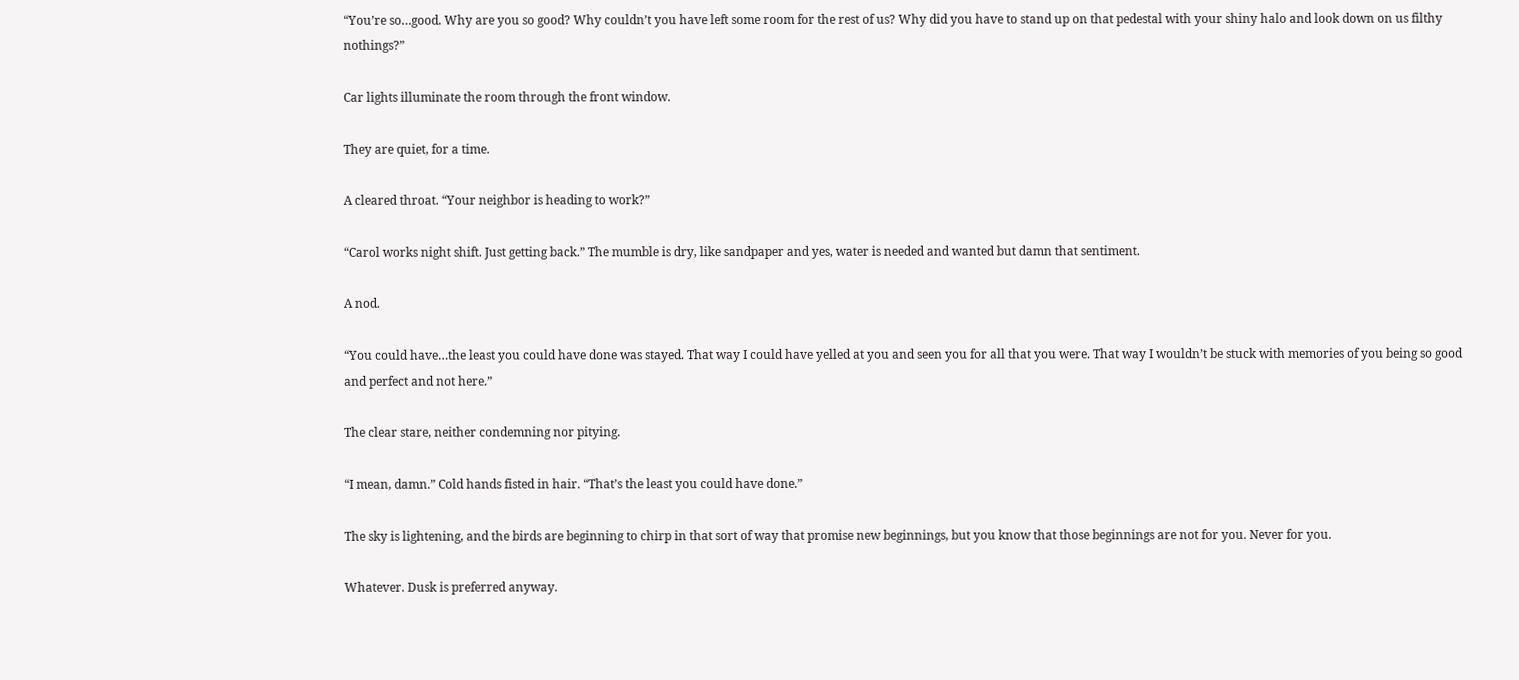“You’re so…good. Why are you so good? Why couldn’t you have left some room for the rest of us? Why did you have to stand up on that pedestal with your shiny halo and look down on us filthy nothings?”

Car lights illuminate the room through the front window.

They are quiet, for a time.

A cleared throat. “Your neighbor is heading to work?”

“Carol works night shift. Just getting back.” The mumble is dry, like sandpaper and yes, water is needed and wanted but damn that sentiment.

A nod.

“You could have…the least you could have done was stayed. That way I could have yelled at you and seen you for all that you were. That way I wouldn’t be stuck with memories of you being so good and perfect and not here.”

The clear stare, neither condemning nor pitying.

“I mean, damn.” Cold hands fisted in hair. “That’s the least you could have done.”

The sky is lightening, and the birds are beginning to chirp in that sort of way that promise new beginnings, but you know that those beginnings are not for you. Never for you.

Whatever. Dusk is preferred anyway.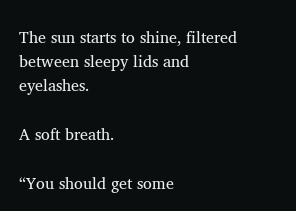The sun starts to shine, filtered between sleepy lids and eyelashes.

A soft breath.

“You should get some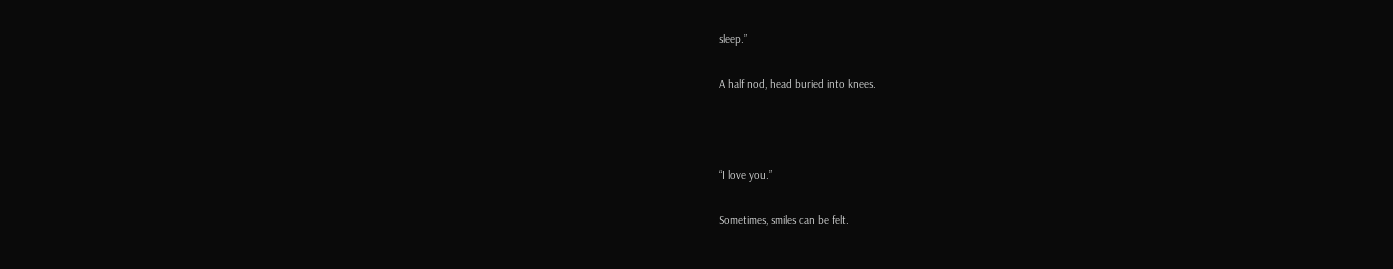sleep.”

A half nod, head buried into knees.



“I love you.”

Sometimes, smiles can be felt.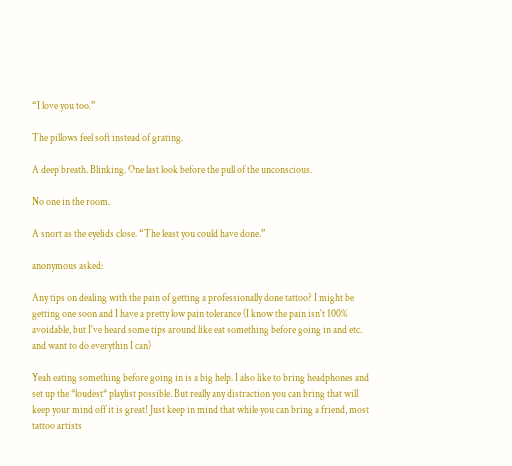“I love you too.”

The pillows feel soft instead of grating.

A deep breath. Blinking. One last look before the pull of the unconscious.

No one in the room.

A snort as the eyelids close. “The least you could have done.”

anonymous asked:

Any tips on dealing with the pain of getting a professionally done tattoo? I might be getting one soon and I have a pretty low pain tolerance (I know the pain isn't 100% avoidable, but I've heard some tips around like eat something before going in and etc. and want to do everythin I can)

Yeah eating something before going in is a big help. I also like to bring headphones and set up the *loudest* playlist possible. But really any distraction you can bring that will keep your mind off it is great! Just keep in mind that while you can bring a friend, most tattoo artists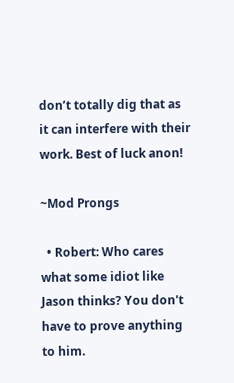don’t totally dig that as it can interfere with their work. Best of luck anon!

~Mod Prongs

  • Robert: Who cares what some idiot like Jason thinks? You don't have to prove anything to him.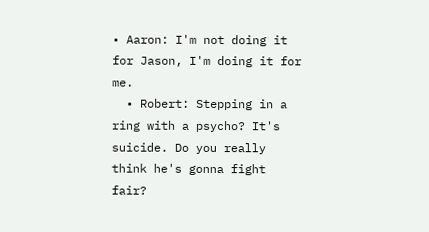• Aaron: I'm not doing it for Jason, I'm doing it for me.
  • Robert: Stepping in a ring with a psycho? It's suicide. Do you really think he's gonna fight fair?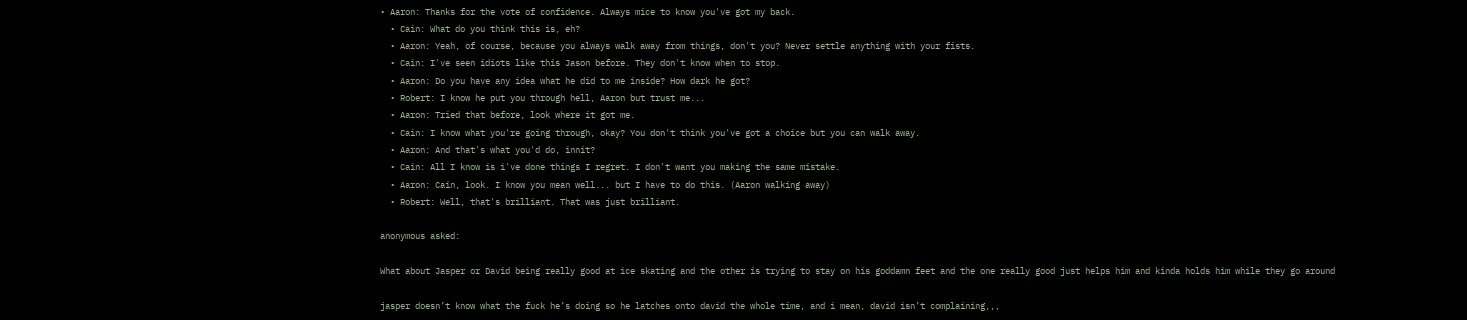• Aaron: Thanks for the vote of confidence. Always mice to know you've got my back.
  • Cain: What do you think this is, eh?
  • Aaron: Yeah, of course, because you always walk away from things, don't you? Never settle anything with your fists.
  • Cain: I've seen idiots like this Jason before. They don't know when to stop.
  • Aaron: Do you have any idea what he did to me inside? How dark he got?
  • Robert: I know he put you through hell, Aaron but trust me...
  • Aaron: Tried that before, look where it got me.
  • Cain: I know what you're going through, okay? You don't think you've got a choice but you can walk away.
  • Aaron: And that's what you'd do, innit?
  • Cain: All I know is i've done things I regret. I don't want you making the same mistake.
  • Aaron: Cain, look. I know you mean well... but I have to do this. (Aaron walking away)
  • Robert: Well, that's brilliant. That was just brilliant.

anonymous asked:

What about Jasper or David being really good at ice skating and the other is trying to stay on his goddamn feet and the one really good just helps him and kinda holds him while they go around

jasper doesn’t know what the fuck he’s doing so he latches onto david the whole time, and i mean, david isn’t complaining,,,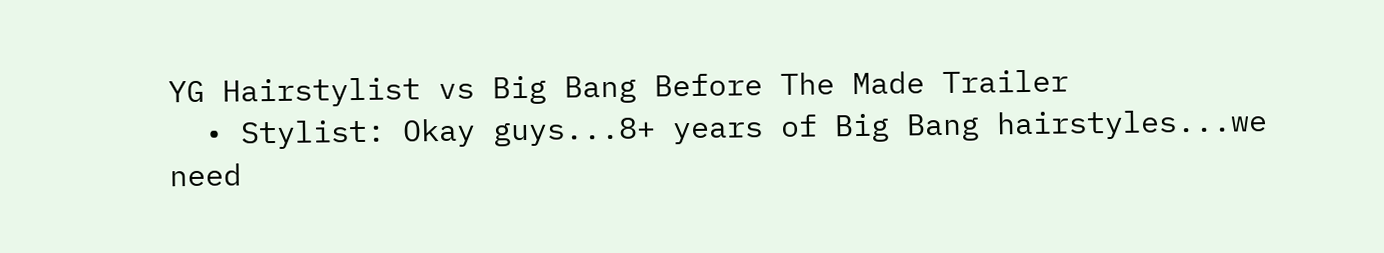YG Hairstylist vs Big Bang Before The Made Trailer
  • Stylist: Okay guys...8+ years of Big Bang hairstyles...we need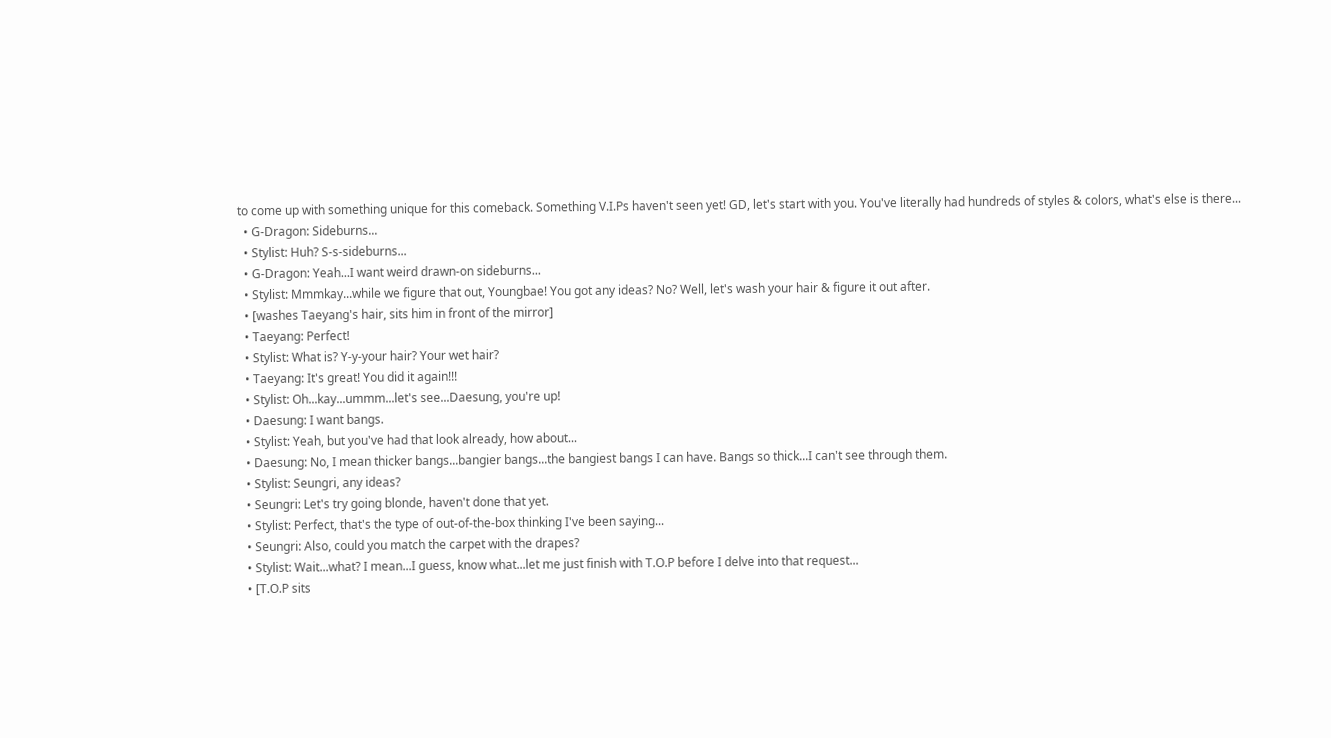to come up with something unique for this comeback. Something V.I.Ps haven't seen yet! GD, let's start with you. You've literally had hundreds of styles & colors, what's else is there...
  • G-Dragon: Sideburns...
  • Stylist: Huh? S-s-sideburns...
  • G-Dragon: Yeah...I want weird drawn-on sideburns...
  • Stylist: Mmmkay...while we figure that out, Youngbae! You got any ideas? No? Well, let's wash your hair & figure it out after.
  • [washes Taeyang's hair, sits him in front of the mirror]
  • Taeyang: Perfect!
  • Stylist: What is? Y-y-your hair? Your wet hair?
  • Taeyang: It's great! You did it again!!!
  • Stylist: Oh...kay...ummm...let's see...Daesung, you're up!
  • Daesung: I want bangs.
  • Stylist: Yeah, but you've had that look already, how about...
  • Daesung: No, I mean thicker bangs...bangier bangs...the bangiest bangs I can have. Bangs so thick...I can't see through them.
  • Stylist: Seungri, any ideas?
  • Seungri: Let's try going blonde, haven't done that yet.
  • Stylist: Perfect, that's the type of out-of-the-box thinking I've been saying...
  • Seungri: Also, could you match the carpet with the drapes?
  • Stylist: Wait...what? I mean...I guess, know what...let me just finish with T.O.P before I delve into that request...
  • [T.O.P sits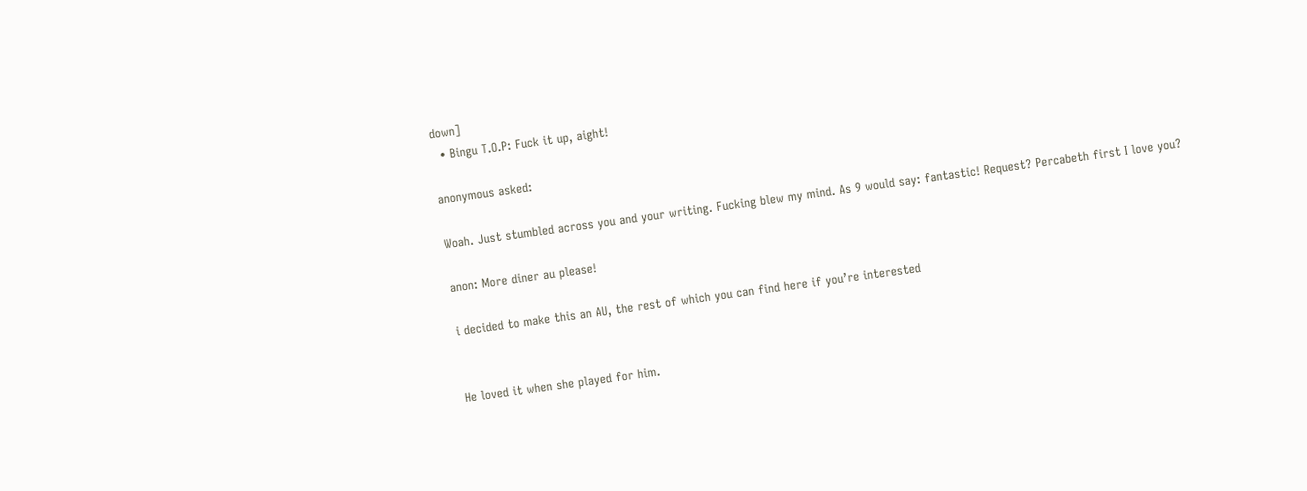down]
  • Bingu T.O.P: Fuck it up, aight!

anonymous asked:

Woah. Just stumbled across you and your writing. Fucking blew my mind. As 9 would say: fantastic! Request? Percabeth first I love you?

anon: More diner au please!

i decided to make this an AU, the rest of which you can find here if you’re interested


He loved it when she played for him.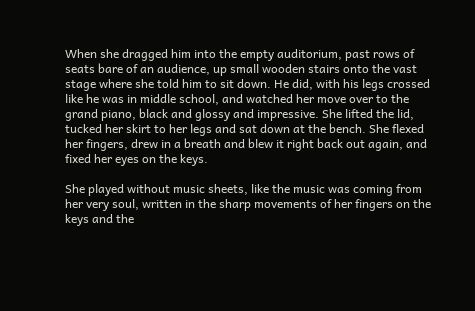When she dragged him into the empty auditorium, past rows of seats bare of an audience, up small wooden stairs onto the vast stage where she told him to sit down. He did, with his legs crossed like he was in middle school, and watched her move over to the grand piano, black and glossy and impressive. She lifted the lid, tucked her skirt to her legs and sat down at the bench. She flexed her fingers, drew in a breath and blew it right back out again, and fixed her eyes on the keys.

She played without music sheets, like the music was coming from her very soul, written in the sharp movements of her fingers on the keys and the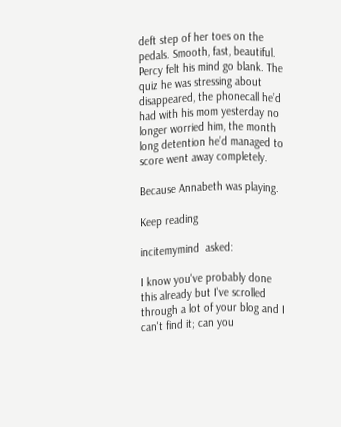deft step of her toes on the pedals. Smooth, fast, beautiful. Percy felt his mind go blank. The quiz he was stressing about disappeared, the phonecall he’d had with his mom yesterday no longer worried him, the month long detention he’d managed to score went away completely.

Because Annabeth was playing.

Keep reading

incitemymind  asked:

I know you've probably done this already but I've scrolled through a lot of your blog and I can't find it; can you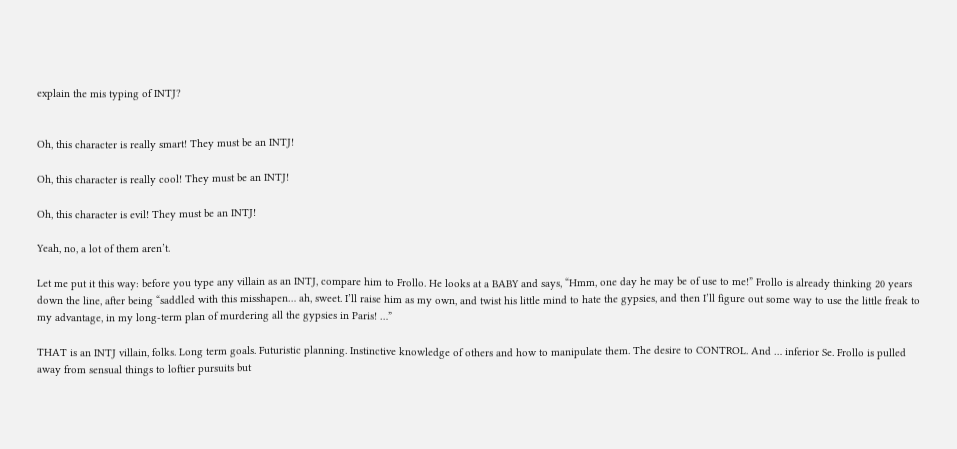explain the mis typing of INTJ?


Oh, this character is really smart! They must be an INTJ!

Oh, this character is really cool! They must be an INTJ!

Oh, this character is evil! They must be an INTJ!

Yeah, no, a lot of them aren’t.

Let me put it this way: before you type any villain as an INTJ, compare him to Frollo. He looks at a BABY and says, “Hmm, one day he may be of use to me!” Frollo is already thinking 20 years down the line, after being “saddled with this misshapen… ah, sweet. I’ll raise him as my own, and twist his little mind to hate the gypsies, and then I’ll figure out some way to use the little freak to my advantage, in my long-term plan of murdering all the gypsies in Paris! …”

THAT is an INTJ villain, folks. Long term goals. Futuristic planning. Instinctive knowledge of others and how to manipulate them. The desire to CONTROL. And … inferior Se. Frollo is pulled away from sensual things to loftier pursuits but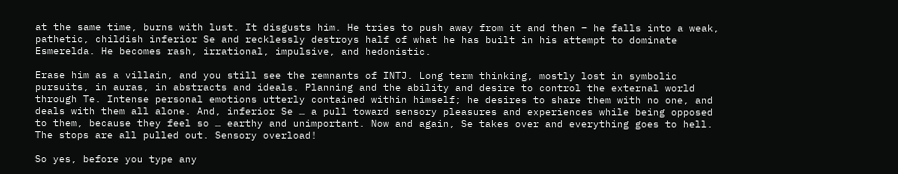at the same time, burns with lust. It disgusts him. He tries to push away from it and then – he falls into a weak, pathetic, childish inferior Se and recklessly destroys half of what he has built in his attempt to dominate Esmerelda. He becomes rash, irrational, impulsive, and hedonistic.

Erase him as a villain, and you still see the remnants of INTJ. Long term thinking, mostly lost in symbolic pursuits, in auras, in abstracts and ideals. Planning and the ability and desire to control the external world through Te. Intense personal emotions utterly contained within himself; he desires to share them with no one, and deals with them all alone. And, inferior Se … a pull toward sensory pleasures and experiences while being opposed to them, because they feel so … earthy and unimportant. Now and again, Se takes over and everything goes to hell. The stops are all pulled out. Sensory overload!

So yes, before you type any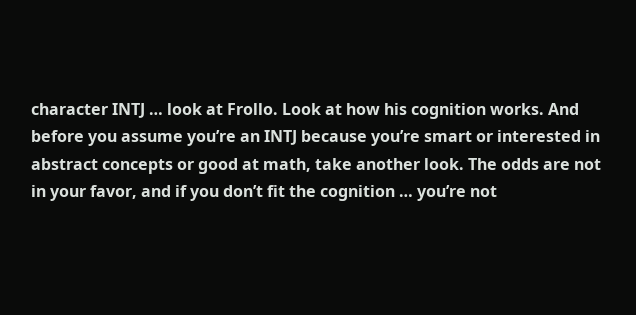character INTJ … look at Frollo. Look at how his cognition works. And before you assume you’re an INTJ because you’re smart or interested in abstract concepts or good at math, take another look. The odds are not in your favor, and if you don’t fit the cognition … you’re not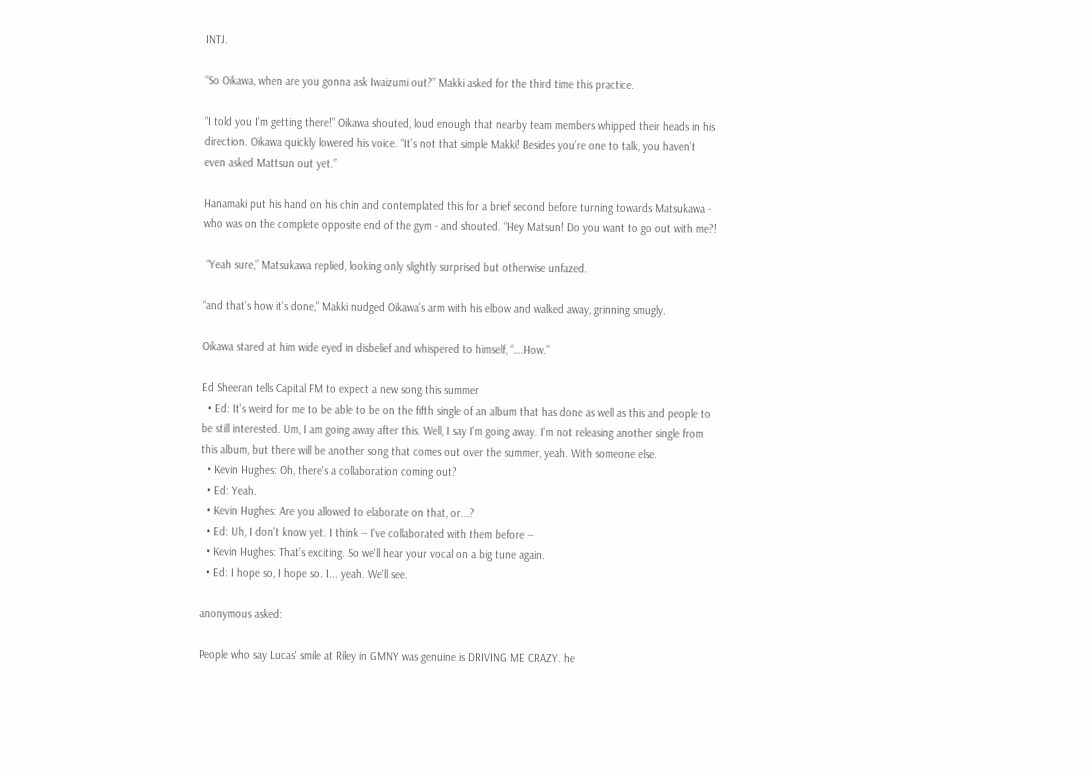INTJ.

“So Oikawa, when are you gonna ask Iwaizumi out?” Makki asked for the third time this practice.

“I told you I’m getting there!” Oikawa shouted, loud enough that nearby team members whipped their heads in his direction. Oikawa quickly lowered his voice. “It’s not that simple Makki! Besides you’re one to talk, you haven’t even asked Mattsun out yet.”

Hanamaki put his hand on his chin and contemplated this for a brief second before turning towards Matsukawa - who was on the complete opposite end of the gym - and shouted. “Hey Matsun! Do you want to go out with me?!

 “Yeah sure,” Matsukawa replied, looking only slightly surprised but otherwise unfazed.

“and that’s how it’s done,” Makki nudged Oikawa’s arm with his elbow and walked away, grinning smugly.

Oikawa stared at him wide eyed in disbelief and whispered to himself, “….How.”

Ed Sheeran tells Capital FM to expect a new song this summer
  • Ed: It's weird for me to be able to be on the fifth single of an album that has done as well as this and people to be still interested. Um, I am going away after this. Well, I say I'm going away. I'm not releasing another single from this album, but there will be another song that comes out over the summer, yeah. With someone else.
  • Kevin Hughes: Oh, there's a collaboration coming out?
  • Ed: Yeah.
  • Kevin Hughes: Are you allowed to elaborate on that, or...?
  • Ed: Uh, I don't know yet. I think -- I've collaborated with them before --
  • Kevin Hughes: That's exciting. So we'll hear your vocal on a big tune again.
  • Ed: I hope so, I hope so. I... yeah. We'll see.

anonymous asked:

People who say Lucas' smile at Riley in GMNY was genuine is DRIVING ME CRAZY. he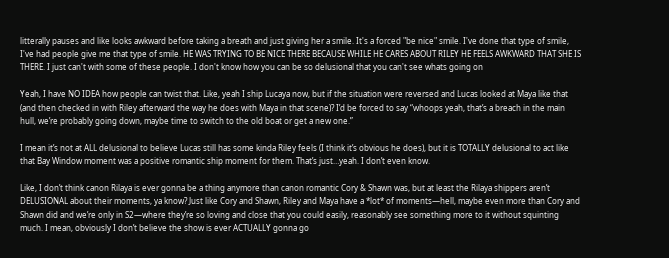litterally pauses and like looks awkward before taking a breath and just giving her a smile. It's a forced "be nice" smile. I've done that type of smile, I've had people give me that type of smile. HE WAS TRYING TO BE NICE THERE BECAUSE WHILE HE CARES ABOUT RILEY HE FEELS AWKWARD THAT SHE IS THERE. I just can't with some of these people. I don't know how you can be so delusional that you can't see whats going on

Yeah, I have NO IDEA how people can twist that. Like, yeah I ship Lucaya now, but if the situation were reversed and Lucas looked at Maya like that (and then checked in with Riley afterward the way he does with Maya in that scene)? I’d be forced to say “whoops yeah, that’s a breach in the main hull, we’re probably going down, maybe time to switch to the old boat or get a new one.”

I mean it’s not at ALL delusional to believe Lucas still has some kinda Riley feels (I think it’s obvious he does), but it is TOTALLY delusional to act like that Bay Window moment was a positive romantic ship moment for them. That’s just…yeah. I don’t even know.

Like, I don’t think canon Rilaya is ever gonna be a thing anymore than canon romantic Cory & Shawn was, but at least the Rilaya shippers aren’t DELUSIONAL about their moments, ya know? Just like Cory and Shawn, Riley and Maya have a *lot* of moments—hell, maybe even more than Cory and Shawn did and we’re only in S2—where they’re so loving and close that you could easily, reasonably see something more to it without squinting much. I mean, obviously I don’t believe the show is ever ACTUALLY gonna go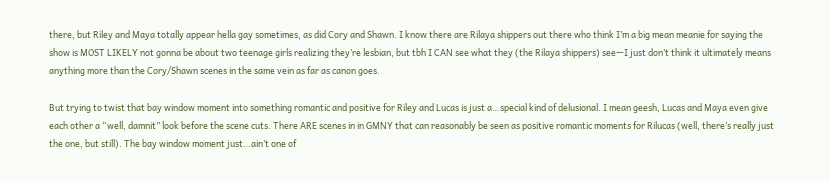there, but Riley and Maya totally appear hella gay sometimes, as did Cory and Shawn. I know there are Rilaya shippers out there who think I’m a big mean meanie for saying the show is MOST LIKELY not gonna be about two teenage girls realizing they’re lesbian, but tbh I CAN see what they (the Rilaya shippers) see—I just don’t think it ultimately means anything more than the Cory/Shawn scenes in the same vein as far as canon goes.

But trying to twist that bay window moment into something romantic and positive for Riley and Lucas is just a…special kind of delusional. I mean geesh, Lucas and Maya even give each other a “well, damnit” look before the scene cuts. There ARE scenes in in GMNY that can reasonably be seen as positive romantic moments for Rilucas (well, there’s really just the one, but still). The bay window moment just…ain’t one of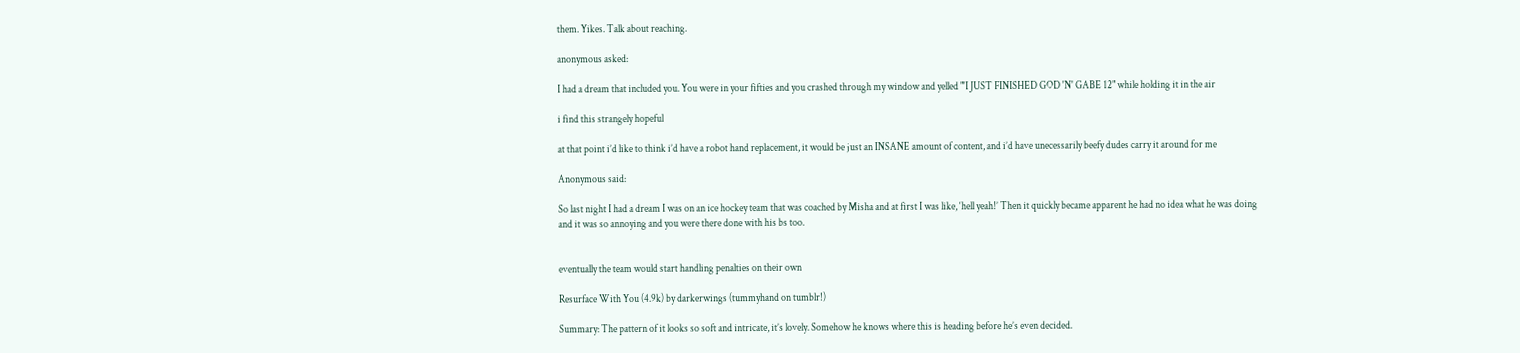them. Yikes. Talk about reaching.

anonymous asked:

I had a dream that included you. You were in your fifties and you crashed through my window and yelled "'I JUST FINISHED GOD 'N' GABE 12" while holding it in the air

i find this strangely hopeful

at that point i’d like to think i’d have a robot hand replacement, it would be just an INSANE amount of content, and i’d have unecessarily beefy dudes carry it around for me

Anonymous said:

So last night I had a dream I was on an ice hockey team that was coached by Misha and at first I was like, ‘hell yeah!’ Then it quickly became apparent he had no idea what he was doing and it was so annoying and you were there done with his bs too.


eventually the team would start handling penalties on their own

Resurface With You (4.9k) by darkerwings (tummyhand on tumblr!)

Summary: The pattern of it looks so soft and intricate, it’s lovely. Somehow he knows where this is heading before he’s even decided.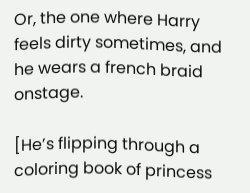Or, the one where Harry feels dirty sometimes, and he wears a french braid onstage.

[He’s flipping through a coloring book of princess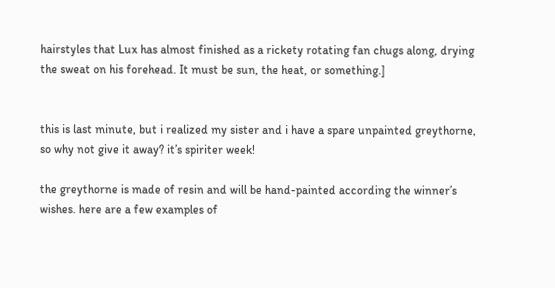hairstyles that Lux has almost finished as a rickety rotating fan chugs along, drying the sweat on his forehead. It must be sun, the heat, or something.]


this is last minute, but i realized my sister and i have a spare unpainted greythorne, so why not give it away? it’s spiriter week!

the greythorne is made of resin and will be hand-painted according the winner’s wishes. here are a few examples of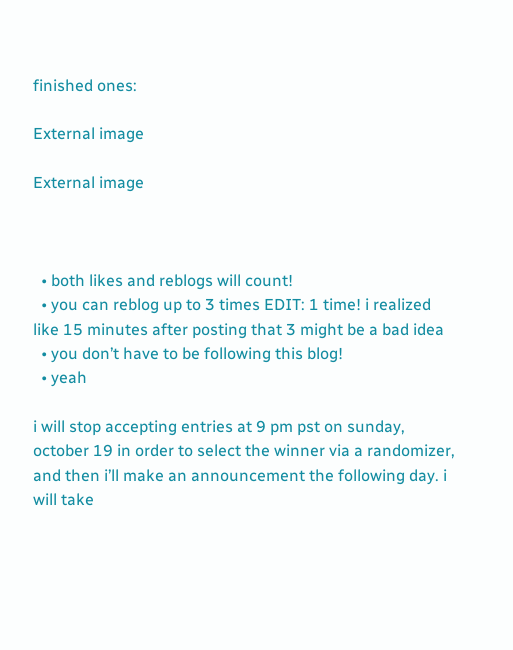finished ones:

External image

External image



  • both likes and reblogs will count!
  • you can reblog up to 3 times EDIT: 1 time! i realized like 15 minutes after posting that 3 might be a bad idea
  • you don’t have to be following this blog!
  • yeah

i will stop accepting entries at 9 pm pst on sunday, october 19 in order to select the winner via a randomizer, and then i’ll make an announcement the following day. i will take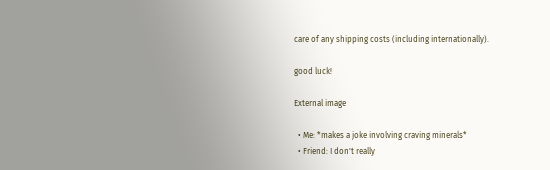care of any shipping costs (including internationally).

good luck!

External image

  • Me: *makes a joke involving craving minerals*
  • Friend: I don't really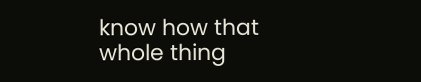know how that whole thing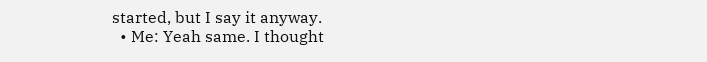started, but I say it anyway.
  • Me: Yeah same. I thought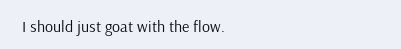I should just goat with the flow.